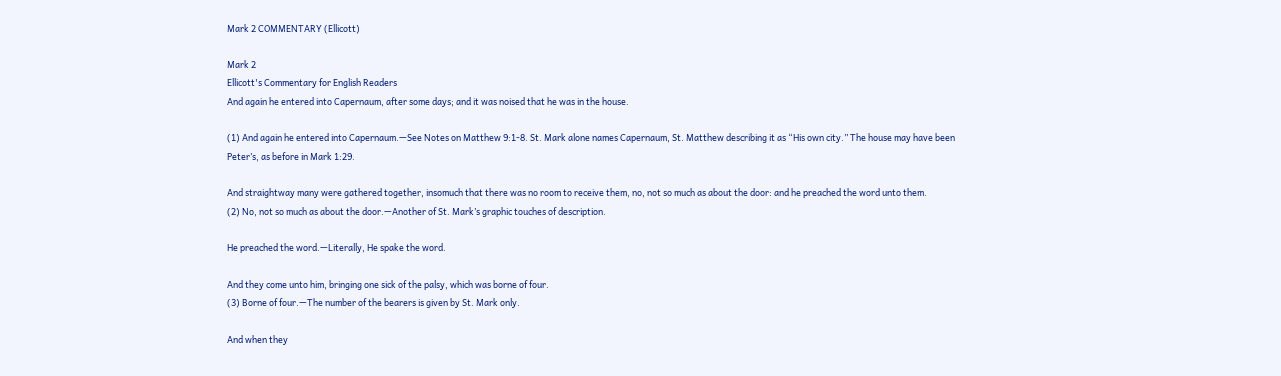Mark 2 COMMENTARY (Ellicott)

Mark 2
Ellicott's Commentary for English Readers
And again he entered into Capernaum, after some days; and it was noised that he was in the house.

(1) And again he entered into Capernaum.—See Notes on Matthew 9:1-8. St. Mark alone names Capernaum, St. Matthew describing it as “His own city.” The house may have been Peter’s, as before in Mark 1:29.

And straightway many were gathered together, insomuch that there was no room to receive them, no, not so much as about the door: and he preached the word unto them.
(2) No, not so much as about the door.—Another of St. Mark’s graphic touches of description.

He preached the word.—Literally, He spake the word.

And they come unto him, bringing one sick of the palsy, which was borne of four.
(3) Borne of four.—The number of the bearers is given by St. Mark only.

And when they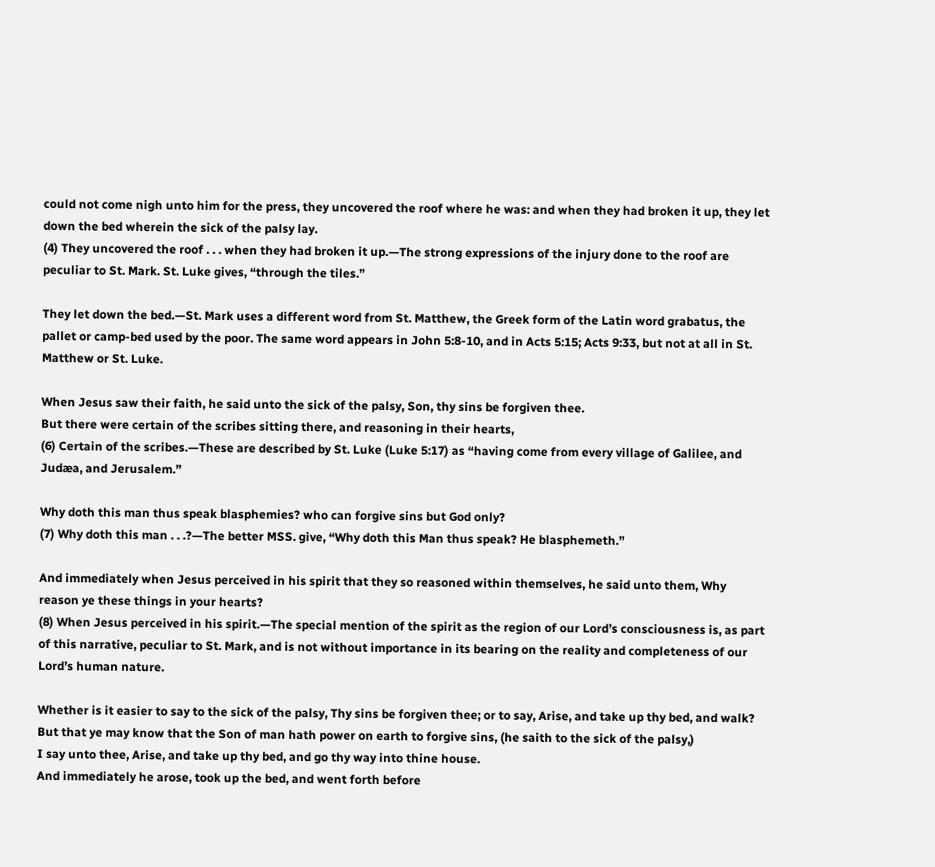could not come nigh unto him for the press, they uncovered the roof where he was: and when they had broken it up, they let down the bed wherein the sick of the palsy lay.
(4) They uncovered the roof . . . when they had broken it up.—The strong expressions of the injury done to the roof are peculiar to St. Mark. St. Luke gives, “through the tiles.”

They let down the bed.—St. Mark uses a different word from St. Matthew, the Greek form of the Latin word grabatus, the pallet or camp-bed used by the poor. The same word appears in John 5:8-10, and in Acts 5:15; Acts 9:33, but not at all in St. Matthew or St. Luke.

When Jesus saw their faith, he said unto the sick of the palsy, Son, thy sins be forgiven thee.
But there were certain of the scribes sitting there, and reasoning in their hearts,
(6) Certain of the scribes.—These are described by St. Luke (Luke 5:17) as “having come from every village of Galilee, and Judæa, and Jerusalem.”

Why doth this man thus speak blasphemies? who can forgive sins but God only?
(7) Why doth this man . . .?—The better MSS. give, “Why doth this Man thus speak? He blasphemeth.”

And immediately when Jesus perceived in his spirit that they so reasoned within themselves, he said unto them, Why reason ye these things in your hearts?
(8) When Jesus perceived in his spirit.—The special mention of the spirit as the region of our Lord’s consciousness is, as part of this narrative, peculiar to St. Mark, and is not without importance in its bearing on the reality and completeness of our Lord’s human nature.

Whether is it easier to say to the sick of the palsy, Thy sins be forgiven thee; or to say, Arise, and take up thy bed, and walk?
But that ye may know that the Son of man hath power on earth to forgive sins, (he saith to the sick of the palsy,)
I say unto thee, Arise, and take up thy bed, and go thy way into thine house.
And immediately he arose, took up the bed, and went forth before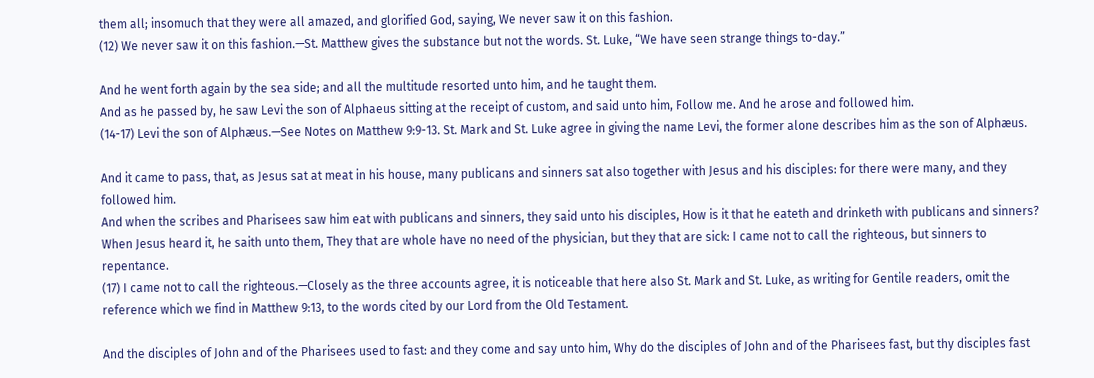them all; insomuch that they were all amazed, and glorified God, saying, We never saw it on this fashion.
(12) We never saw it on this fashion.—St. Matthew gives the substance but not the words. St. Luke, “We have seen strange things to-day.”

And he went forth again by the sea side; and all the multitude resorted unto him, and he taught them.
And as he passed by, he saw Levi the son of Alphaeus sitting at the receipt of custom, and said unto him, Follow me. And he arose and followed him.
(14-17) Levi the son of Alphæus.—See Notes on Matthew 9:9-13. St. Mark and St. Luke agree in giving the name Levi, the former alone describes him as the son of Alphæus.

And it came to pass, that, as Jesus sat at meat in his house, many publicans and sinners sat also together with Jesus and his disciples: for there were many, and they followed him.
And when the scribes and Pharisees saw him eat with publicans and sinners, they said unto his disciples, How is it that he eateth and drinketh with publicans and sinners?
When Jesus heard it, he saith unto them, They that are whole have no need of the physician, but they that are sick: I came not to call the righteous, but sinners to repentance.
(17) I came not to call the righteous.—Closely as the three accounts agree, it is noticeable that here also St. Mark and St. Luke, as writing for Gentile readers, omit the reference which we find in Matthew 9:13, to the words cited by our Lord from the Old Testament.

And the disciples of John and of the Pharisees used to fast: and they come and say unto him, Why do the disciples of John and of the Pharisees fast, but thy disciples fast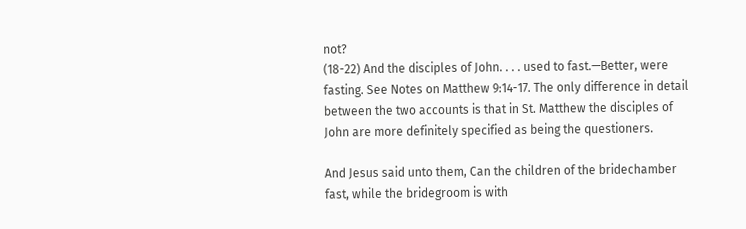not?
(18-22) And the disciples of John. . . . used to fast.—Better, were fasting. See Notes on Matthew 9:14-17. The only difference in detail between the two accounts is that in St. Matthew the disciples of John are more definitely specified as being the questioners.

And Jesus said unto them, Can the children of the bridechamber fast, while the bridegroom is with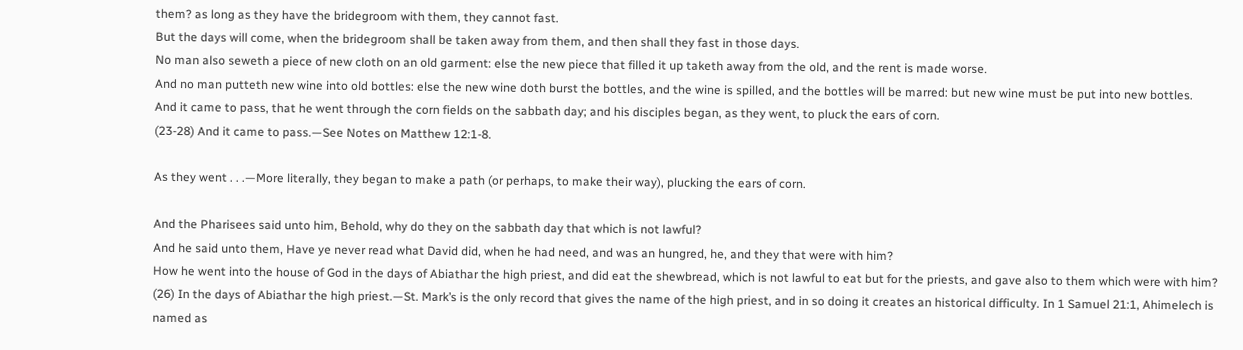them? as long as they have the bridegroom with them, they cannot fast.
But the days will come, when the bridegroom shall be taken away from them, and then shall they fast in those days.
No man also seweth a piece of new cloth on an old garment: else the new piece that filled it up taketh away from the old, and the rent is made worse.
And no man putteth new wine into old bottles: else the new wine doth burst the bottles, and the wine is spilled, and the bottles will be marred: but new wine must be put into new bottles.
And it came to pass, that he went through the corn fields on the sabbath day; and his disciples began, as they went, to pluck the ears of corn.
(23-28) And it came to pass.—See Notes on Matthew 12:1-8.

As they went . . .—More literally, they began to make a path (or perhaps, to make their way), plucking the ears of corn.

And the Pharisees said unto him, Behold, why do they on the sabbath day that which is not lawful?
And he said unto them, Have ye never read what David did, when he had need, and was an hungred, he, and they that were with him?
How he went into the house of God in the days of Abiathar the high priest, and did eat the shewbread, which is not lawful to eat but for the priests, and gave also to them which were with him?
(26) In the days of Abiathar the high priest.—St. Mark’s is the only record that gives the name of the high priest, and in so doing it creates an historical difficulty. In 1 Samuel 21:1, Ahimelech is named as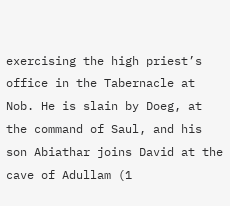exercising the high priest’s office in the Tabernacle at Nob. He is slain by Doeg, at the command of Saul, and his son Abiathar joins David at the cave of Adullam (1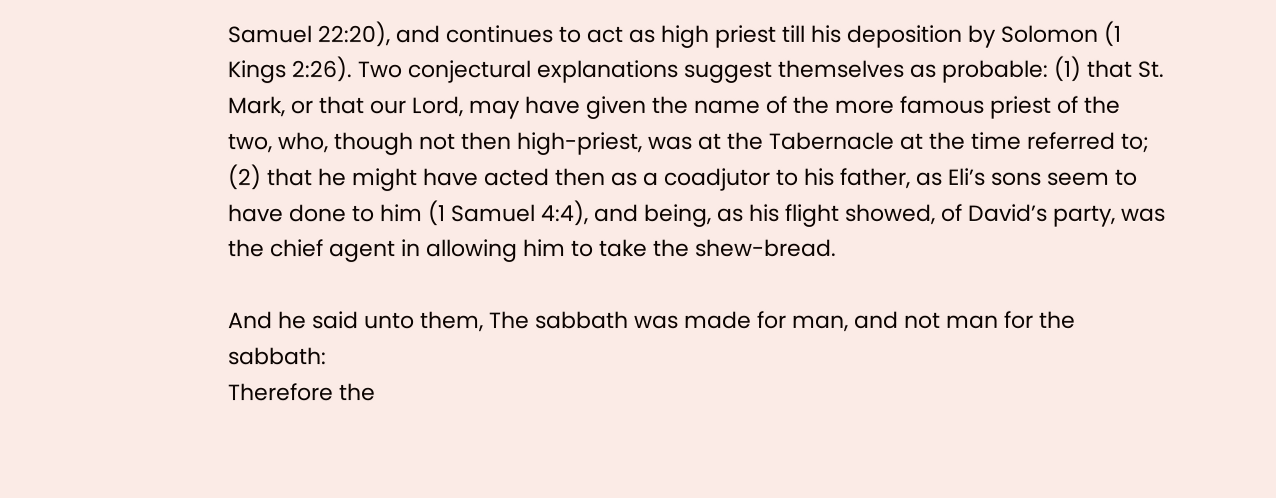Samuel 22:20), and continues to act as high priest till his deposition by Solomon (1 Kings 2:26). Two conjectural explanations suggest themselves as probable: (1) that St. Mark, or that our Lord, may have given the name of the more famous priest of the two, who, though not then high-priest, was at the Tabernacle at the time referred to; (2) that he might have acted then as a coadjutor to his father, as Eli’s sons seem to have done to him (1 Samuel 4:4), and being, as his flight showed, of David’s party, was the chief agent in allowing him to take the shew-bread.

And he said unto them, The sabbath was made for man, and not man for the sabbath:
Therefore the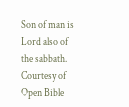Son of man is Lord also of the sabbath.
Courtesy of Open Bible